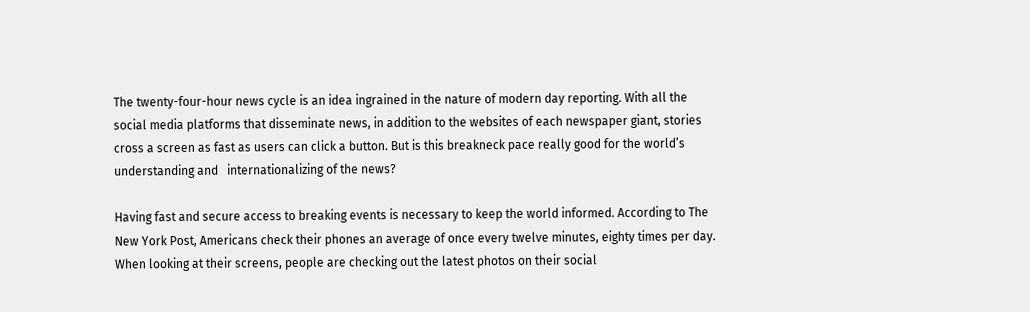The twenty-four-hour news cycle is an idea ingrained in the nature of modern day reporting. With all the social media platforms that disseminate news, in addition to the websites of each newspaper giant, stories cross a screen as fast as users can click a button. But is this breakneck pace really good for the world’s understanding and   internationalizing of the news?

Having fast and secure access to breaking events is necessary to keep the world informed. According to The New York Post, Americans check their phones an average of once every twelve minutes, eighty times per day. When looking at their screens, people are checking out the latest photos on their social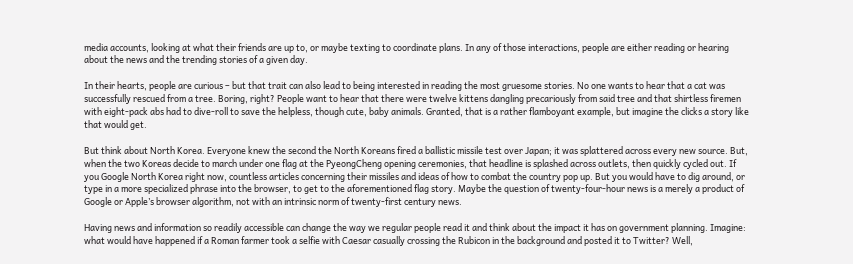media accounts, looking at what their friends are up to, or maybe texting to coordinate plans. In any of those interactions, people are either reading or hearing about the news and the trending stories of a given day.

In their hearts, people are curious – but that trait can also lead to being interested in reading the most gruesome stories. No one wants to hear that a cat was successfully rescued from a tree. Boring, right? People want to hear that there were twelve kittens dangling precariously from said tree and that shirtless firemen with eight-pack abs had to dive-roll to save the helpless, though cute, baby animals. Granted, that is a rather flamboyant example, but imagine the clicks a story like that would get.

But think about North Korea. Everyone knew the second the North Koreans fired a ballistic missile test over Japan; it was splattered across every new source. But, when the two Koreas decide to march under one flag at the PyeongCheng opening ceremonies, that headline is splashed across outlets, then quickly cycled out. If you Google North Korea right now, countless articles concerning their missiles and ideas of how to combat the country pop up. But you would have to dig around, or type in a more specialized phrase into the browser, to get to the aforementioned flag story. Maybe the question of twenty-four-hour news is a merely a product of Google or Apple’s browser algorithm, not with an intrinsic norm of twenty-first century news.

Having news and information so readily accessible can change the way we regular people read it and think about the impact it has on government planning. Imagine: what would have happened if a Roman farmer took a selfie with Caesar casually crossing the Rubicon in the background and posted it to Twitter? Well,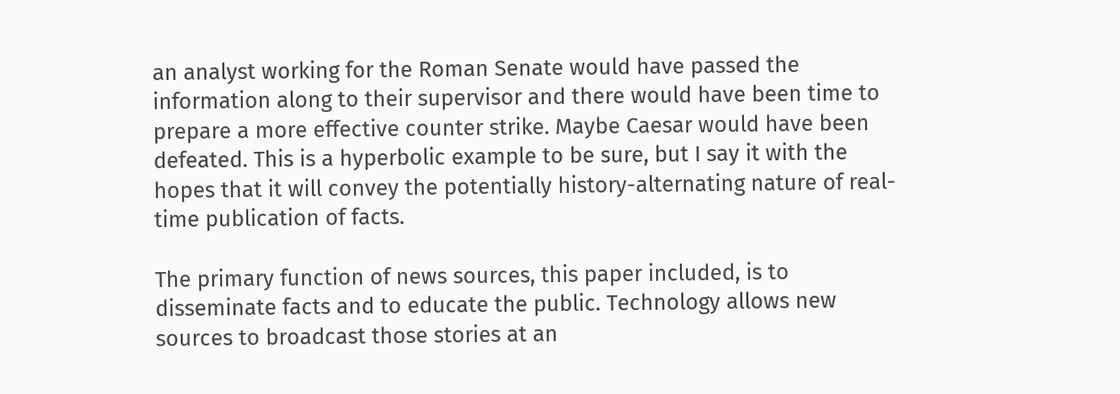an analyst working for the Roman Senate would have passed the information along to their supervisor and there would have been time to prepare a more effective counter strike. Maybe Caesar would have been defeated. This is a hyperbolic example to be sure, but I say it with the hopes that it will convey the potentially history-alternating nature of real-time publication of facts.

The primary function of news sources, this paper included, is to disseminate facts and to educate the public. Technology allows new sources to broadcast those stories at an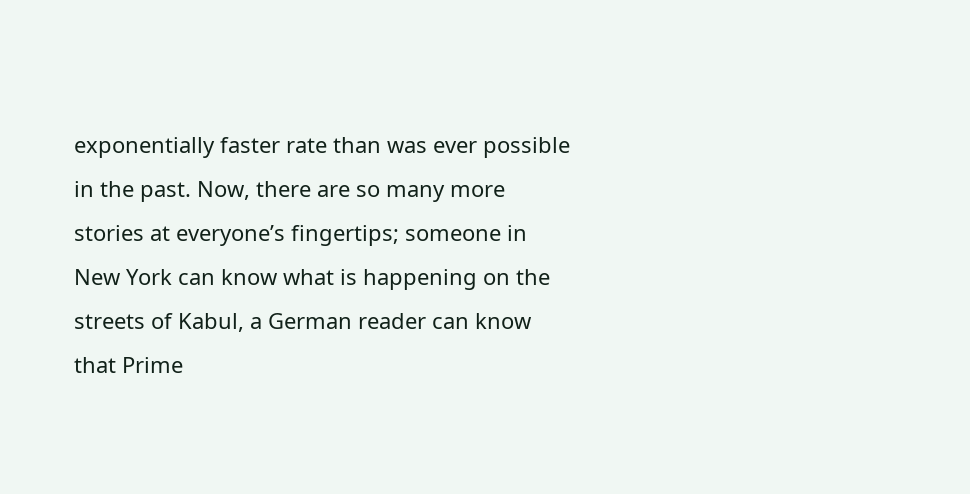exponentially faster rate than was ever possible in the past. Now, there are so many more stories at everyone’s fingertips; someone in New York can know what is happening on the streets of Kabul, a German reader can know that Prime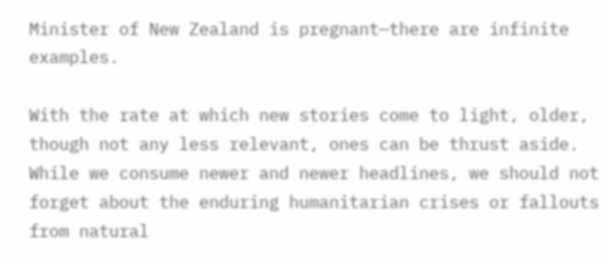Minister of New Zealand is pregnant—there are infinite examples.

With the rate at which new stories come to light, older, though not any less relevant, ones can be thrust aside. While we consume newer and newer headlines, we should not forget about the enduring humanitarian crises or fallouts from natural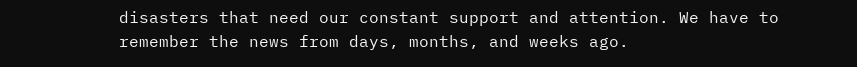disasters that need our constant support and attention. We have to remember the news from days, months, and weeks ago.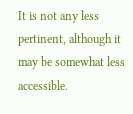It is not any less pertinent, although it may be somewhat less accessible.